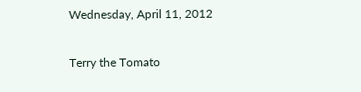Wednesday, April 11, 2012

Terry the Tomato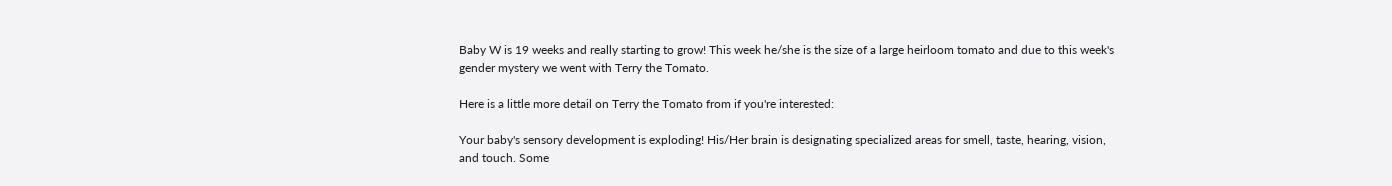Baby W is 19 weeks and really starting to grow! This week he/she is the size of a large heirloom tomato and due to this week's gender mystery we went with Terry the Tomato.

Here is a little more detail on Terry the Tomato from if you're interested:

Your baby's sensory development is exploding! His/Her brain is designating specialized areas for smell, taste, hearing, vision, and touch. Some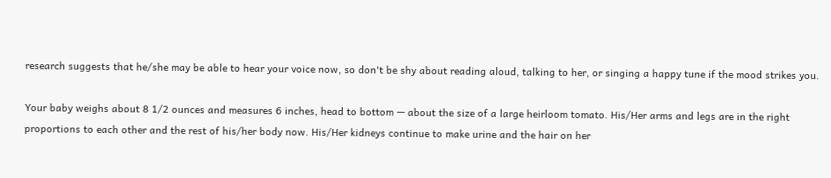research suggests that he/she may be able to hear your voice now, so don't be shy about reading aloud, talking to her, or singing a happy tune if the mood strikes you.

Your baby weighs about 8 1/2 ounces and measures 6 inches, head to bottom — about the size of a large heirloom tomato. His/Her arms and legs are in the right proportions to each other and the rest of his/her body now. His/Her kidneys continue to make urine and the hair on her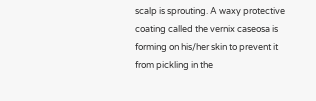scalp is sprouting. A waxy protective coating called the vernix caseosa is forming on his/her skin to prevent it from pickling in the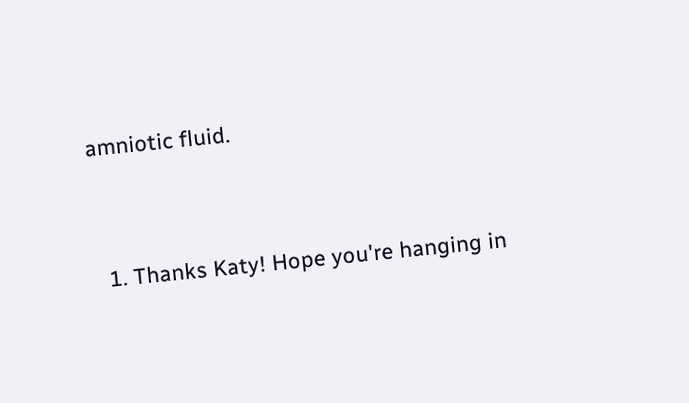amniotic fluid.


  1. Thanks Katy! Hope you're hanging in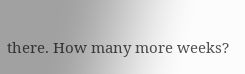there. How many more weeks?